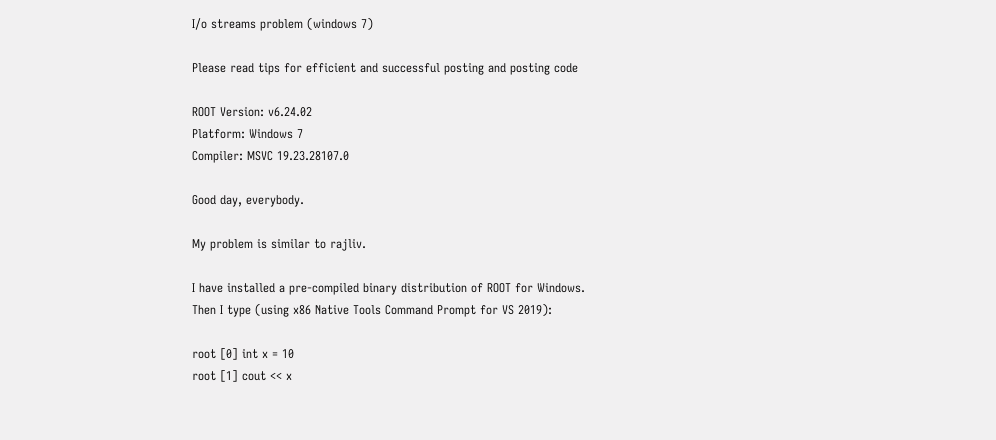I/o streams problem (windows 7)

Please read tips for efficient and successful posting and posting code

ROOT Version: v6.24.02
Platform: Windows 7
Compiler: MSVC 19.23.28107.0

Good day, everybody.

My problem is similar to rajliv.

I have installed a pre-compiled binary distribution of ROOT for Windows. Then I type (using x86 Native Tools Command Prompt for VS 2019):

root [0] int x = 10
root [1] cout << x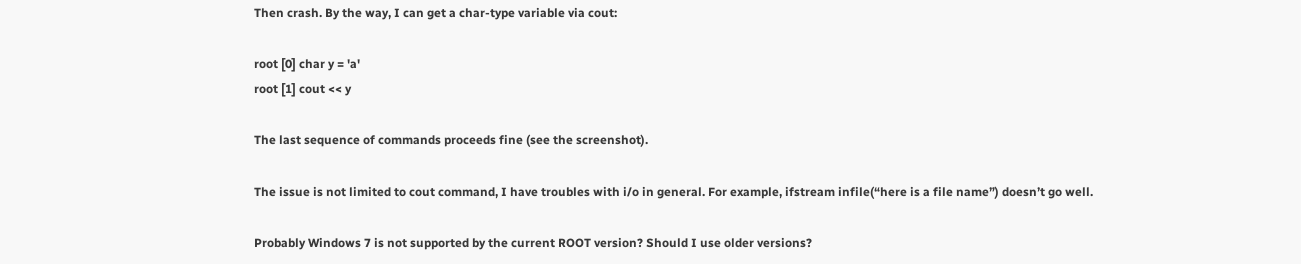Then crash. By the way, I can get a char-type variable via cout:

root [0] char y = 'a'
root [1] cout << y

The last sequence of commands proceeds fine (see the screenshot).

The issue is not limited to cout command, I have troubles with i/o in general. For example, ifstream infile(“here is a file name”) doesn’t go well.

Probably Windows 7 is not supported by the current ROOT version? Should I use older versions?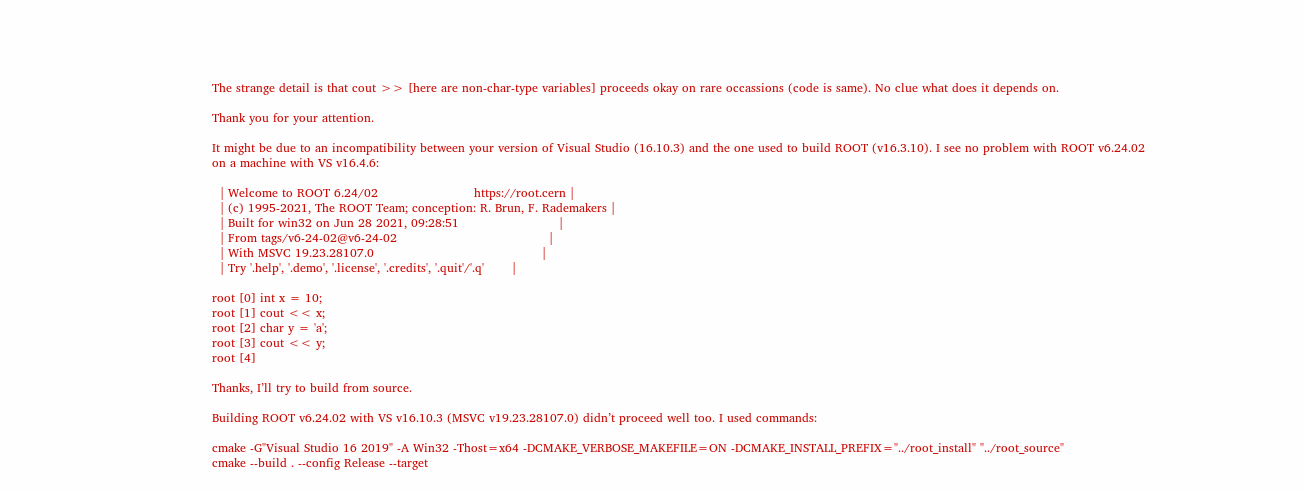The strange detail is that cout >> [here are non-char-type variables] proceeds okay on rare occassions (code is same). No clue what does it depends on.

Thank you for your attention.

It might be due to an incompatibility between your version of Visual Studio (16.10.3) and the one used to build ROOT (v16.3.10). I see no problem with ROOT v6.24.02 on a machine with VS v16.4.6:

  | Welcome to ROOT 6.24/02                        https://root.cern |
  | (c) 1995-2021, The ROOT Team; conception: R. Brun, F. Rademakers |
  | Built for win32 on Jun 28 2021, 09:28:51                         |
  | From tags/v6-24-02@v6-24-02                                      |
  | With MSVC 19.23.28107.0                                          |
  | Try '.help', '.demo', '.license', '.credits', '.quit'/'.q'       |

root [0] int x = 10;
root [1] cout << x;
root [2] char y = 'a';
root [3] cout << y;
root [4]

Thanks, I’ll try to build from source.

Building ROOT v6.24.02 with VS v16.10.3 (MSVC v19.23.28107.0) didn’t proceed well too. I used commands:

cmake -G"Visual Studio 16 2019" -A Win32 -Thost=x64 -DCMAKE_VERBOSE_MAKEFILE=ON -DCMAKE_INSTALL_PREFIX="../root_install" "../root_source"
cmake --build . --config Release --target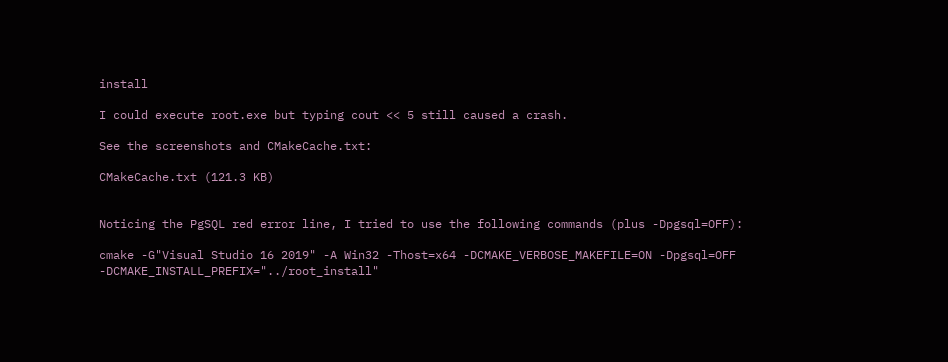install

I could execute root.exe but typing cout << 5 still caused a crash.

See the screenshots and CMakeCache.txt:

CMakeCache.txt (121.3 KB)


Noticing the PgSQL red error line, I tried to use the following commands (plus -Dpgsql=OFF):

cmake -G"Visual Studio 16 2019" -A Win32 -Thost=x64 -DCMAKE_VERBOSE_MAKEFILE=ON -Dpgsql=OFF -DCMAKE_INSTALL_PREFIX="../root_install"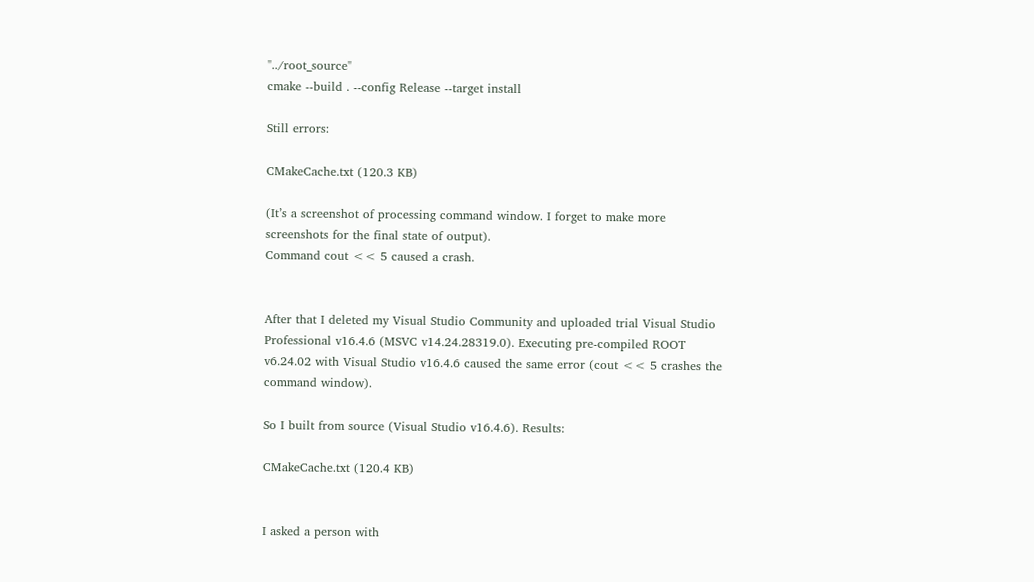"../root_source"
cmake --build . --config Release --target install

Still errors:

CMakeCache.txt (120.3 KB)

(It’s a screenshot of processing command window. I forget to make more screenshots for the final state of output).
Command cout << 5 caused a crash.


After that I deleted my Visual Studio Community and uploaded trial Visual Studio Professional v16.4.6 (MSVC v14.24.28319.0). Executing pre-compiled ROOT v6.24.02 with Visual Studio v16.4.6 caused the same error (cout << 5 crashes the command window).

So I built from source (Visual Studio v16.4.6). Results:

CMakeCache.txt (120.4 KB)


I asked a person with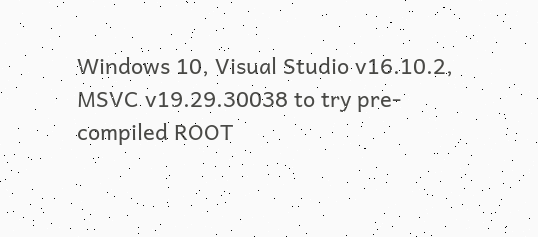Windows 10, Visual Studio v16.10.2, MSVC v19.29.30038 to try pre-compiled ROOT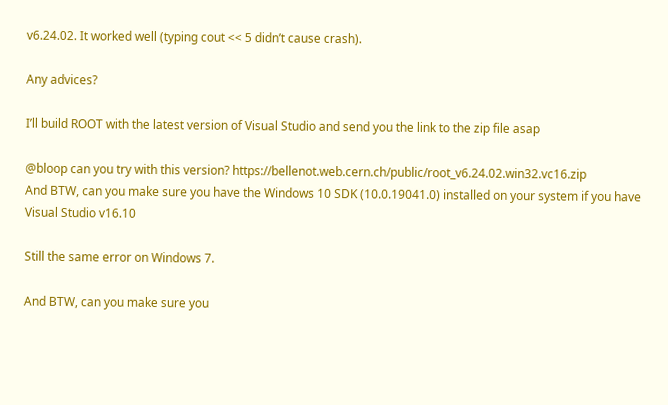v6.24.02. It worked well (typing cout << 5 didn’t cause crash).

Any advices?

I’ll build ROOT with the latest version of Visual Studio and send you the link to the zip file asap

@bloop can you try with this version? https://bellenot.web.cern.ch/public/root_v6.24.02.win32.vc16.zip
And BTW, can you make sure you have the Windows 10 SDK (10.0.19041.0) installed on your system if you have Visual Studio v16.10

Still the same error on Windows 7.

And BTW, can you make sure you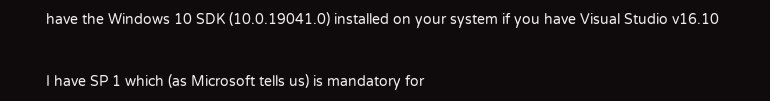have the Windows 10 SDK (10.0.19041.0) installed on your system if you have Visual Studio v16.10


I have SP 1 which (as Microsoft tells us) is mandatory for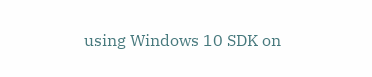using Windows 10 SDK on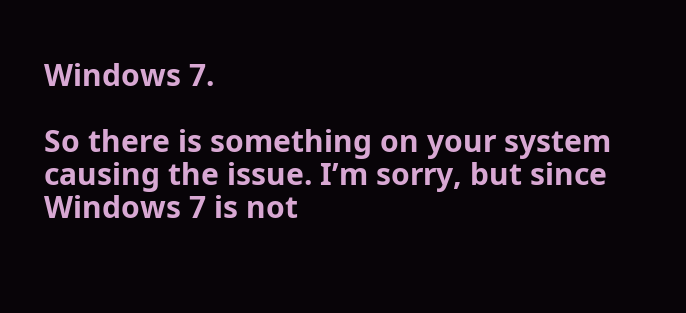Windows 7.

So there is something on your system causing the issue. I’m sorry, but since Windows 7 is not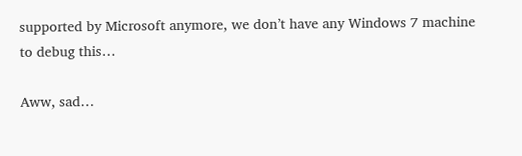supported by Microsoft anymore, we don’t have any Windows 7 machine to debug this…

Aww, sad…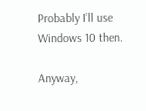Probably I’ll use Windows 10 then.

Anyway,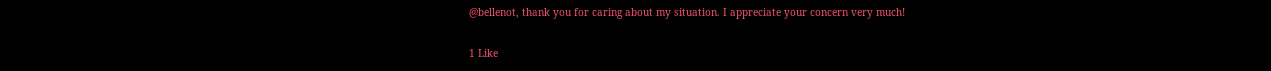@bellenot, thank you for caring about my situation. I appreciate your concern very much!

1 Like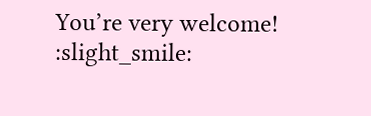You’re very welcome! :slight_smile: